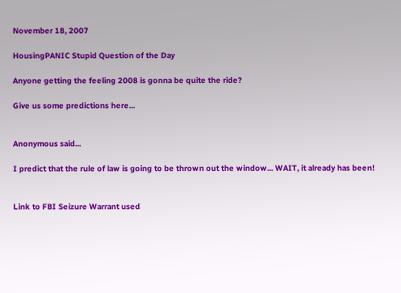November 18, 2007

HousingPANIC Stupid Question of the Day

Anyone getting the feeling 2008 is gonna be quite the ride?

Give us some predictions here...


Anonymous said...

I predict that the rule of law is going to be thrown out the window... WAIT, it already has been!


Link to FBI Seizure Warrant used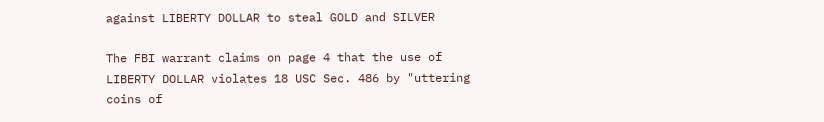against LIBERTY DOLLAR to steal GOLD and SILVER

The FBI warrant claims on page 4 that the use of LIBERTY DOLLAR violates 18 USC Sec. 486 by "uttering coins of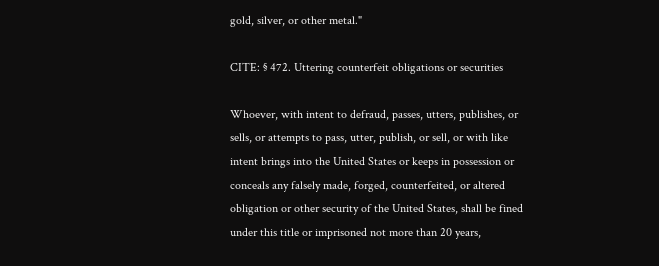gold, silver, or other metal."

CITE: § 472. Uttering counterfeit obligations or securities

Whoever, with intent to defraud, passes, utters, publishes, or sells, or attempts to pass, utter, publish, or sell, or with like intent brings into the United States or keeps in possession or conceals any falsely made, forged, counterfeited, or altered obligation or other security of the United States, shall be fined under this title or imprisoned not more than 20 years,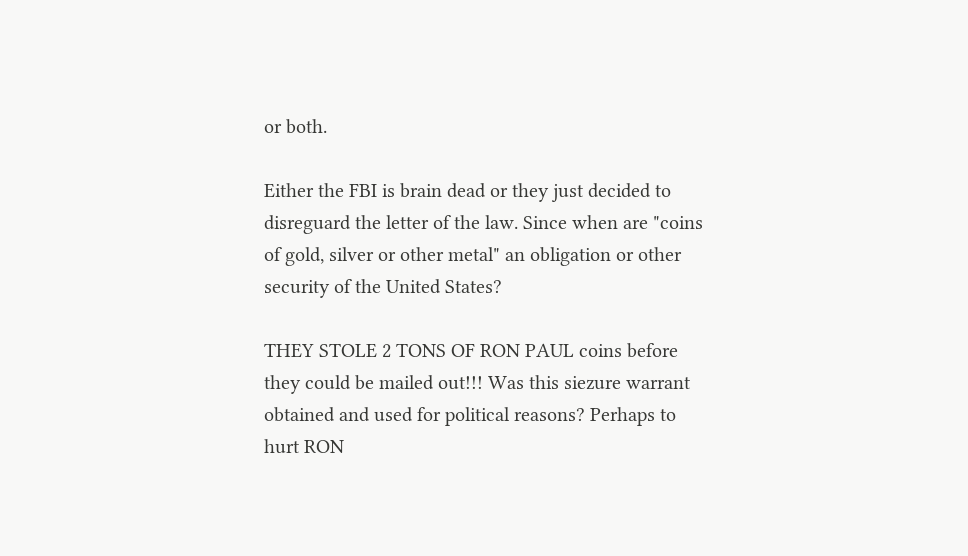or both.

Either the FBI is brain dead or they just decided to disreguard the letter of the law. Since when are "coins of gold, silver or other metal" an obligation or other security of the United States?

THEY STOLE 2 TONS OF RON PAUL coins before they could be mailed out!!! Was this siezure warrant obtained and used for political reasons? Perhaps to hurt RON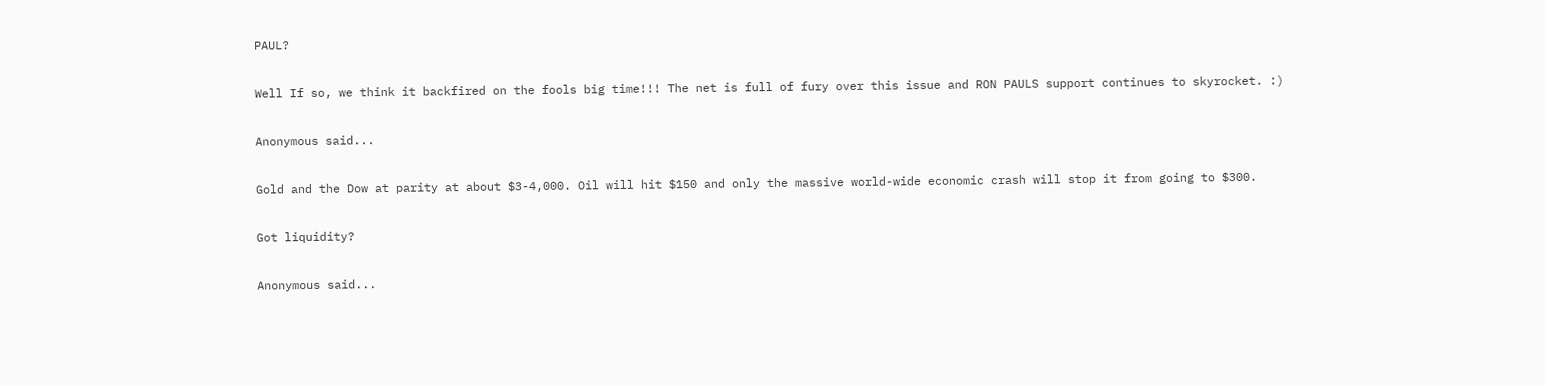PAUL?

Well If so, we think it backfired on the fools big time!!! The net is full of fury over this issue and RON PAULS support continues to skyrocket. :)

Anonymous said...

Gold and the Dow at parity at about $3-4,000. Oil will hit $150 and only the massive world-wide economic crash will stop it from going to $300.

Got liquidity?

Anonymous said...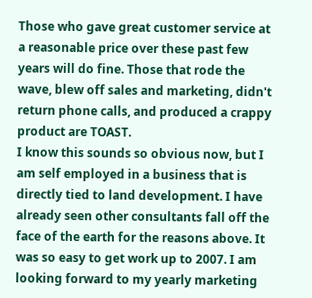Those who gave great customer service at a reasonable price over these past few years will do fine. Those that rode the wave, blew off sales and marketing, didn't return phone calls, and produced a crappy product are TOAST.
I know this sounds so obvious now, but I am self employed in a business that is directly tied to land development. I have already seen other consultants fall off the face of the earth for the reasons above. It was so easy to get work up to 2007. I am looking forward to my yearly marketing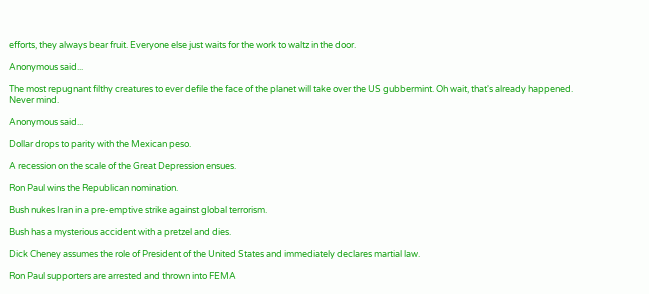efforts, they always bear fruit. Everyone else just waits for the work to waltz in the door.

Anonymous said...

The most repugnant filthy creatures to ever defile the face of the planet will take over the US gubbermint. Oh wait, that's already happened. Never mind.

Anonymous said...

Dollar drops to parity with the Mexican peso.

A recession on the scale of the Great Depression ensues.

Ron Paul wins the Republican nomination.

Bush nukes Iran in a pre-emptive strike against global terrorism.

Bush has a mysterious accident with a pretzel and dies.

Dick Cheney assumes the role of President of the United States and immediately declares martial law.

Ron Paul supporters are arrested and thrown into FEMA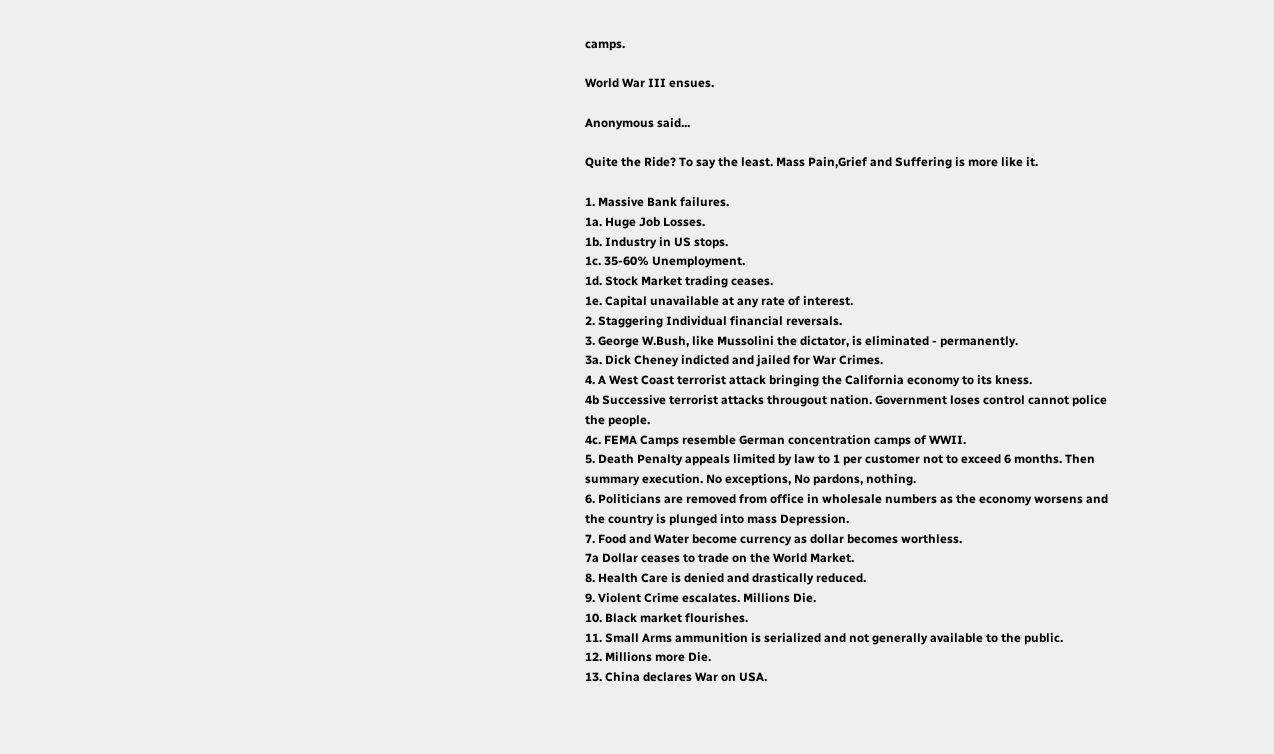camps.

World War III ensues.

Anonymous said...

Quite the Ride? To say the least. Mass Pain,Grief and Suffering is more like it.

1. Massive Bank failures.
1a. Huge Job Losses.
1b. Industry in US stops.
1c. 35-60% Unemployment.
1d. Stock Market trading ceases.
1e. Capital unavailable at any rate of interest.
2. Staggering Individual financial reversals.
3. George W.Bush, like Mussolini the dictator, is eliminated - permanently.
3a. Dick Cheney indicted and jailed for War Crimes.
4. A West Coast terrorist attack bringing the California economy to its kness.
4b Successive terrorist attacks througout nation. Government loses control cannot police the people.
4c. FEMA Camps resemble German concentration camps of WWII.
5. Death Penalty appeals limited by law to 1 per customer not to exceed 6 months. Then summary execution. No exceptions, No pardons, nothing.
6. Politicians are removed from office in wholesale numbers as the economy worsens and the country is plunged into mass Depression.
7. Food and Water become currency as dollar becomes worthless.
7a Dollar ceases to trade on the World Market.
8. Health Care is denied and drastically reduced.
9. Violent Crime escalates. Millions Die.
10. Black market flourishes.
11. Small Arms ammunition is serialized and not generally available to the public.
12. Millions more Die.
13. China declares War on USA.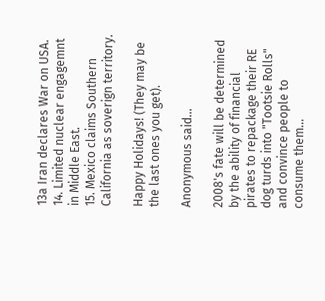13a Iran declares War on USA.
14. Limited nuclear engagemnt in Middle East.
15. Mexico claims Southern California as soverign territory.

Happy Holidays! (They may be the last ones you get).

Anonymous said...

2008's fate will be determined by the ability of financial pirates to repackage their RE dog turds into "Tootsie Rolls" and convince people to consume them...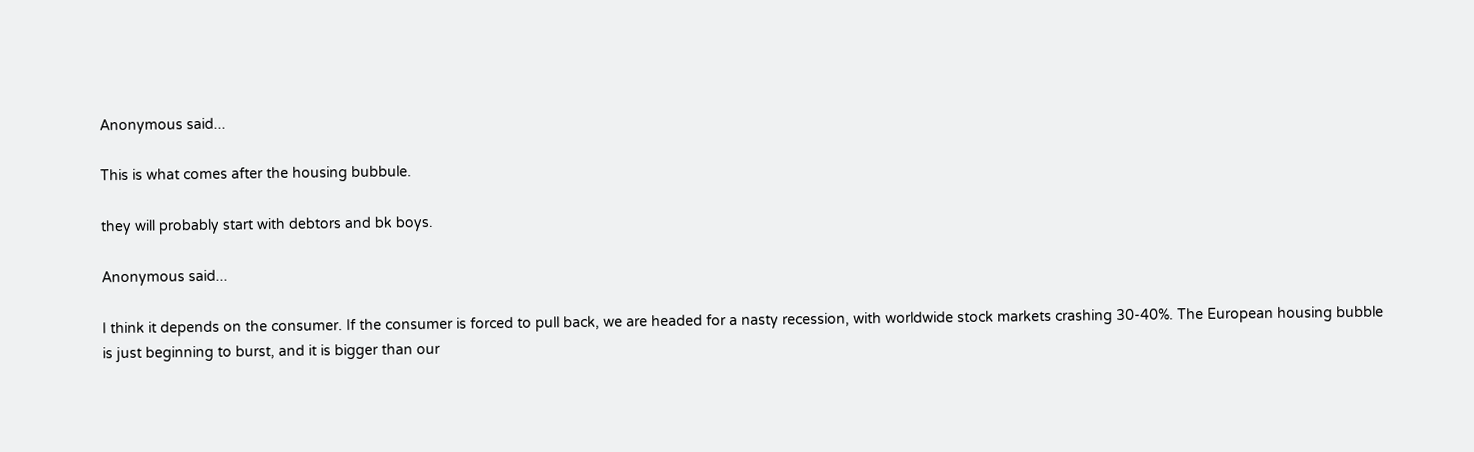Anonymous said...

This is what comes after the housing bubbule.

they will probably start with debtors and bk boys.

Anonymous said...

I think it depends on the consumer. If the consumer is forced to pull back, we are headed for a nasty recession, with worldwide stock markets crashing 30-40%. The European housing bubble is just beginning to burst, and it is bigger than our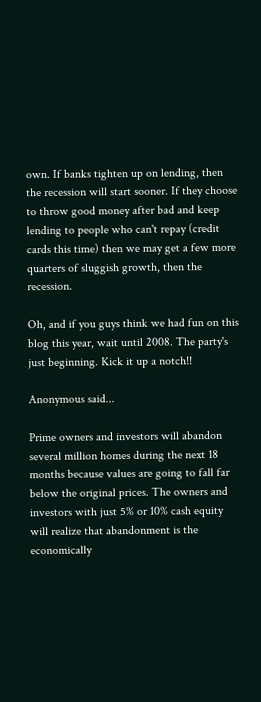own. If banks tighten up on lending, then the recession will start sooner. If they choose to throw good money after bad and keep lending to people who can't repay (credit cards this time) then we may get a few more quarters of sluggish growth, then the recession.

Oh, and if you guys think we had fun on this blog this year, wait until 2008. The party's just beginning. Kick it up a notch!!

Anonymous said...

Prime owners and investors will abandon several million homes during the next 18 months because values are going to fall far below the original prices. The owners and investors with just 5% or 10% cash equity will realize that abandonment is the economically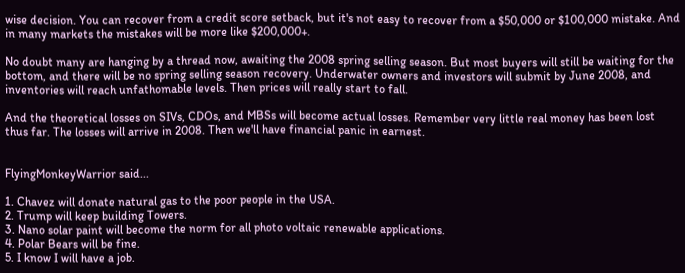wise decision. You can recover from a credit score setback, but it's not easy to recover from a $50,000 or $100,000 mistake. And in many markets the mistakes will be more like $200,000+.

No doubt many are hanging by a thread now, awaiting the 2008 spring selling season. But most buyers will still be waiting for the bottom, and there will be no spring selling season recovery. Underwater owners and investors will submit by June 2008, and inventories will reach unfathomable levels. Then prices will really start to fall.

And the theoretical losses on SIVs, CDOs, and MBSs will become actual losses. Remember very little real money has been lost thus far. The losses will arrive in 2008. Then we'll have financial panic in earnest.


FlyingMonkeyWarrior said...

1. Chavez will donate natural gas to the poor people in the USA.
2. Trump will keep building Towers.
3. Nano solar paint will become the norm for all photo voltaic renewable applications.
4. Polar Bears will be fine.
5. I know I will have a job.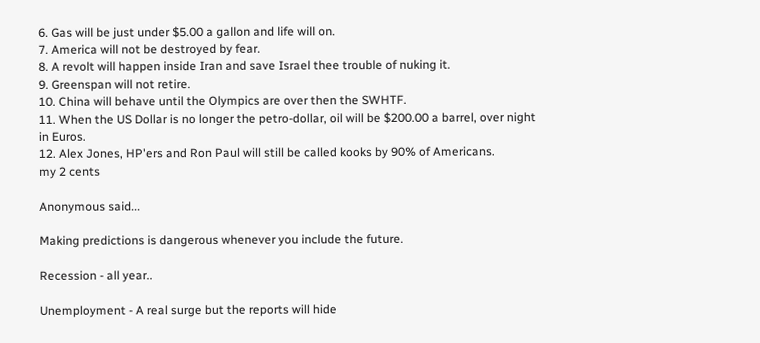6. Gas will be just under $5.00 a gallon and life will on.
7. America will not be destroyed by fear.
8. A revolt will happen inside Iran and save Israel thee trouble of nuking it.
9. Greenspan will not retire.
10. China will behave until the Olympics are over then the SWHTF.
11. When the US Dollar is no longer the petro-dollar, oil will be $200.00 a barrel, over night in Euros.
12. Alex Jones, HP'ers and Ron Paul will still be called kooks by 90% of Americans.
my 2 cents

Anonymous said...

Making predictions is dangerous whenever you include the future.

Recession - all year..

Unemployment - A real surge but the reports will hide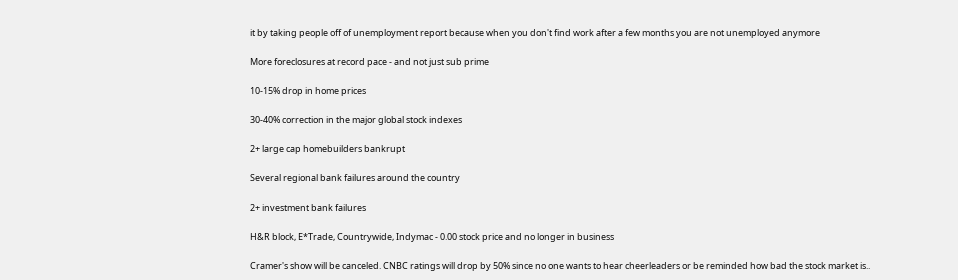it by taking people off of unemployment report because when you don't find work after a few months you are not unemployed anymore

More foreclosures at record pace - and not just sub prime

10-15% drop in home prices

30-40% correction in the major global stock indexes

2+ large cap homebuilders bankrupt

Several regional bank failures around the country

2+ investment bank failures

H&R block, E*Trade, Countrywide, Indymac - 0.00 stock price and no longer in business

Cramer's show will be canceled. CNBC ratings will drop by 50% since no one wants to hear cheerleaders or be reminded how bad the stock market is..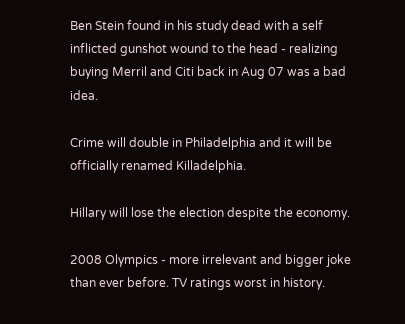Ben Stein found in his study dead with a self inflicted gunshot wound to the head - realizing buying Merril and Citi back in Aug 07 was a bad idea.

Crime will double in Philadelphia and it will be officially renamed Killadelphia.

Hillary will lose the election despite the economy.

2008 Olympics - more irrelevant and bigger joke than ever before. TV ratings worst in history.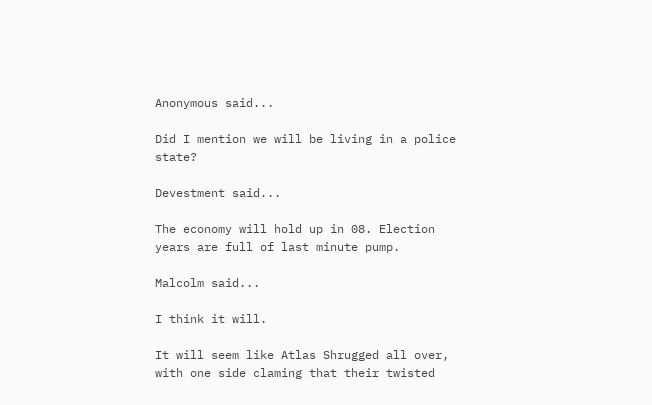Anonymous said...

Did I mention we will be living in a police state?

Devestment said...

The economy will hold up in 08. Election years are full of last minute pump.

Malcolm said...

I think it will.

It will seem like Atlas Shrugged all over, with one side claming that their twisted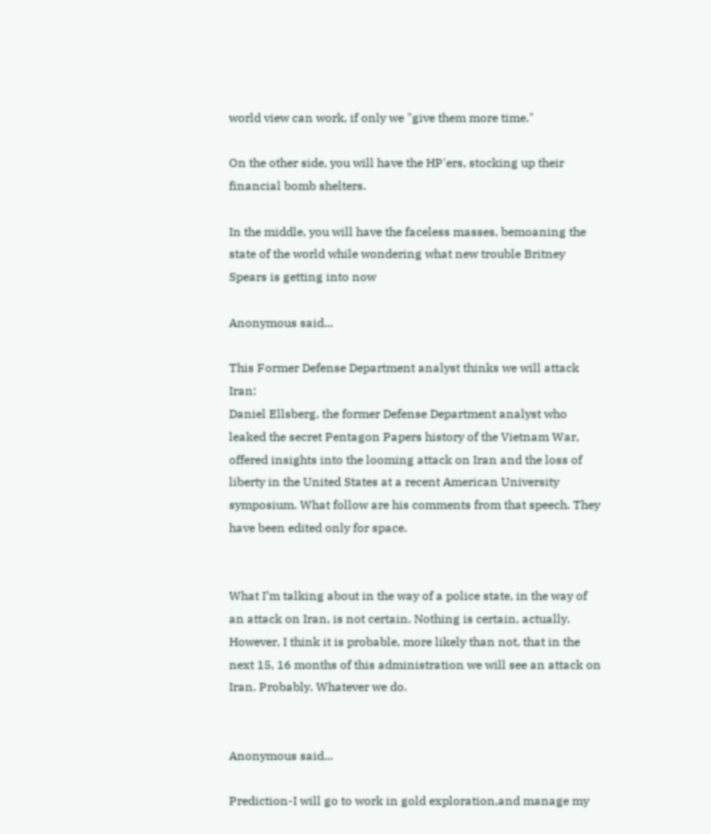world view can work, if only we "give them more time."

On the other side, you will have the HP'ers, stocking up their financial bomb shelters.

In the middle, you will have the faceless masses, bemoaning the state of the world while wondering what new trouble Britney Spears is getting into now

Anonymous said...

This Former Defense Department analyst thinks we will attack Iran:
Daniel Ellsberg, the former Defense Department analyst who leaked the secret Pentagon Papers history of the Vietnam War, offered insights into the looming attack on Iran and the loss of liberty in the United States at a recent American University symposium. What follow are his comments from that speech. They have been edited only for space.


What I’m talking about in the way of a police state, in the way of an attack on Iran, is not certain. Nothing is certain, actually. However, I think it is probable, more likely than not, that in the next 15, 16 months of this administration we will see an attack on Iran. Probably. Whatever we do.


Anonymous said...

Prediction-I will go to work in gold exploration,and manage my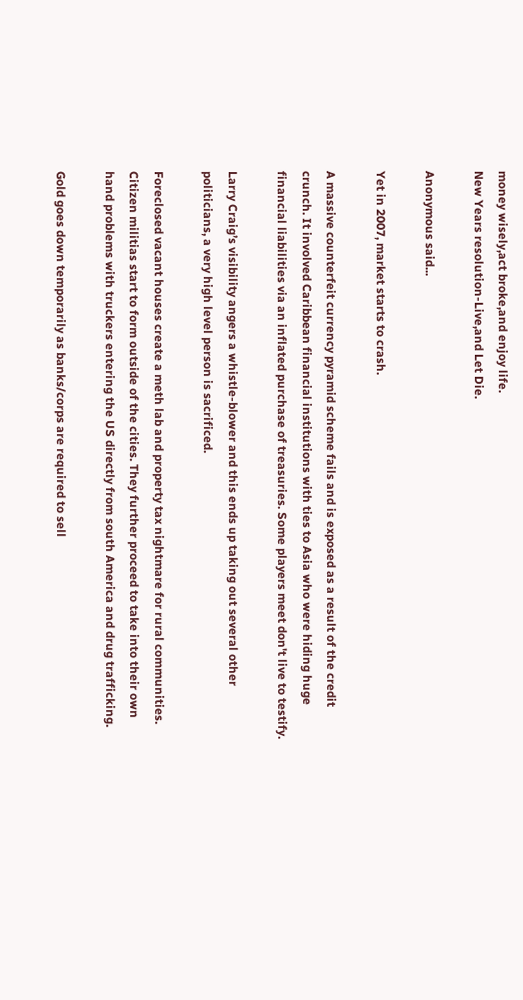money wisely,act broke,and enjoy life.
New Years resolution-Live,and Let Die.

Anonymous said...

Yet in 2007, market starts to crash.

A massive counterfeit currency pyramid scheme fails and is exposed as a result of the credit crunch. It involved Caribbean financial institutions with ties to Asia who were hiding huge financial liabilities via an inflated purchase of treasuries. Some players meet don't live to testify.

Larry Craig’s visibility angers a whistle-blower and this ends up taking out several other politicians, a very high level person is sacrificed.

Foreclosed vacant houses create a meth lab and property tax nightmare for rural communities. Citizen militias start to form outside of the cities. They further proceed to take into their own hand problems with truckers entering the US directly from south America and drug trafficking.

Gold goes down temporarily as banks/corps are required to sell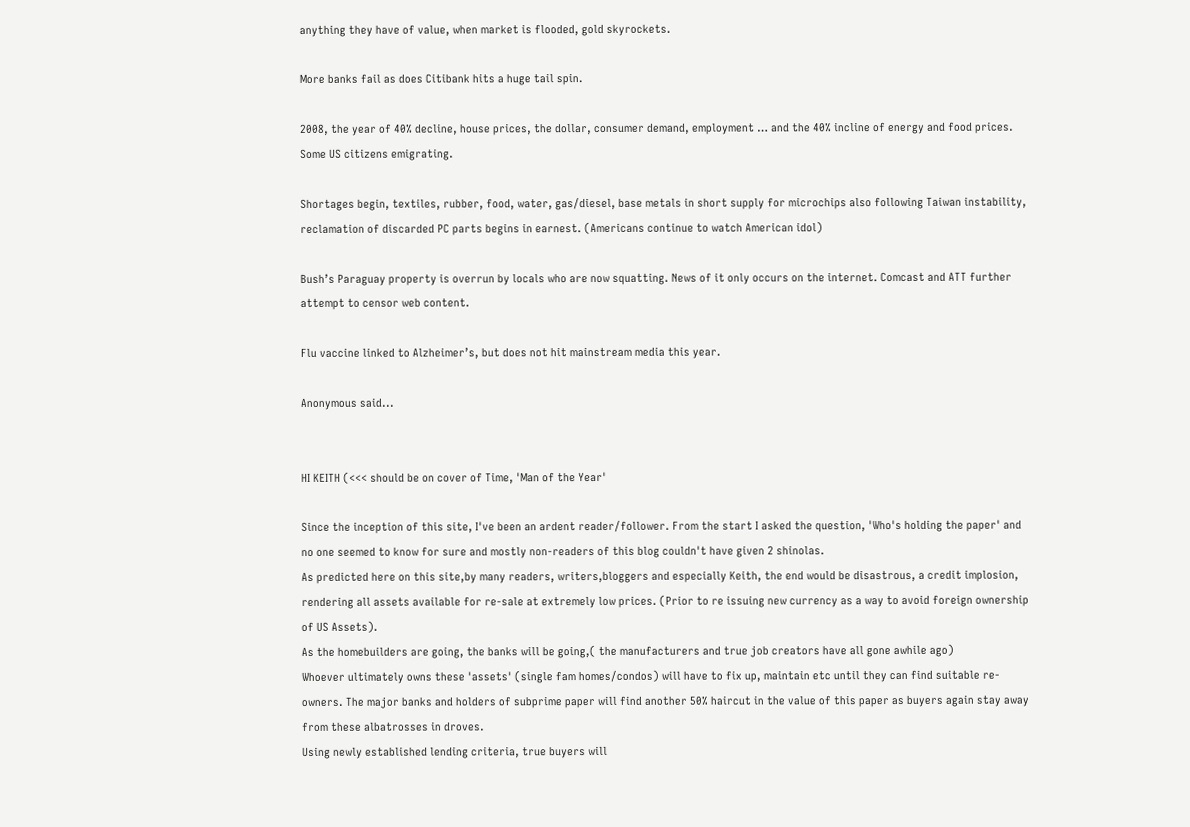anything they have of value, when market is flooded, gold skyrockets.

More banks fail as does Citibank hits a huge tail spin.

2008, the year of 40% decline, house prices, the dollar, consumer demand, employment … and the 40% incline of energy and food prices. Some US citizens emigrating.

Shortages begin, textiles, rubber, food, water, gas/diesel, base metals in short supply for microchips also following Taiwan instability, reclamation of discarded PC parts begins in earnest. (Americans continue to watch American idol)

Bush’s Paraguay property is overrun by locals who are now squatting. News of it only occurs on the internet. Comcast and ATT further attempt to censor web content.

Flu vaccine linked to Alzheimer’s, but does not hit mainstream media this year.

Anonymous said...


HI KEITH (<<< should be on cover of Time, 'Man of the Year'

Since the inception of this site, I've been an ardent reader/follower. From the start I asked the question, 'Who's holding the paper' and no one seemed to know for sure and mostly non-readers of this blog couldn't have given 2 shinolas.
As predicted here on this site,by many readers, writers,bloggers and especially Keith, the end would be disastrous, a credit implosion, rendering all assets available for re-sale at extremely low prices. (Prior to re issuing new currency as a way to avoid foreign ownership of US Assets).
As the homebuilders are going, the banks will be going,( the manufacturers and true job creators have all gone awhile ago)
Whoever ultimately owns these 'assets' (single fam homes/condos) will have to fix up, maintain etc until they can find suitable re-owners. The major banks and holders of subprime paper will find another 50% haircut in the value of this paper as buyers again stay away from these albatrosses in droves.
Using newly established lending criteria, true buyers will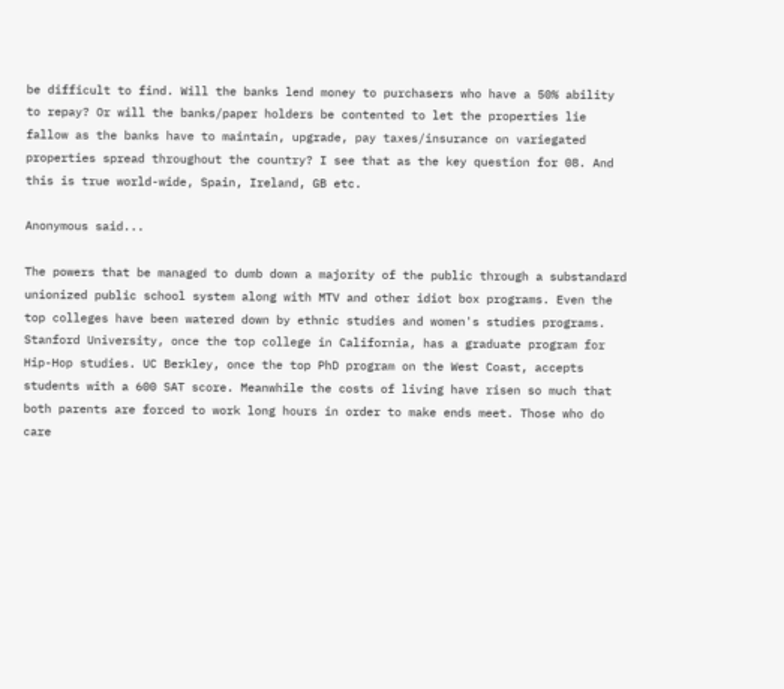be difficult to find. Will the banks lend money to purchasers who have a 50% ability to repay? Or will the banks/paper holders be contented to let the properties lie fallow as the banks have to maintain, upgrade, pay taxes/insurance on variegated properties spread throughout the country? I see that as the key question for 08. And this is true world-wide, Spain, Ireland, GB etc.

Anonymous said...

The powers that be managed to dumb down a majority of the public through a substandard unionized public school system along with MTV and other idiot box programs. Even the top colleges have been watered down by ethnic studies and women's studies programs. Stanford University, once the top college in California, has a graduate program for Hip-Hop studies. UC Berkley, once the top PhD program on the West Coast, accepts students with a 600 SAT score. Meanwhile the costs of living have risen so much that both parents are forced to work long hours in order to make ends meet. Those who do care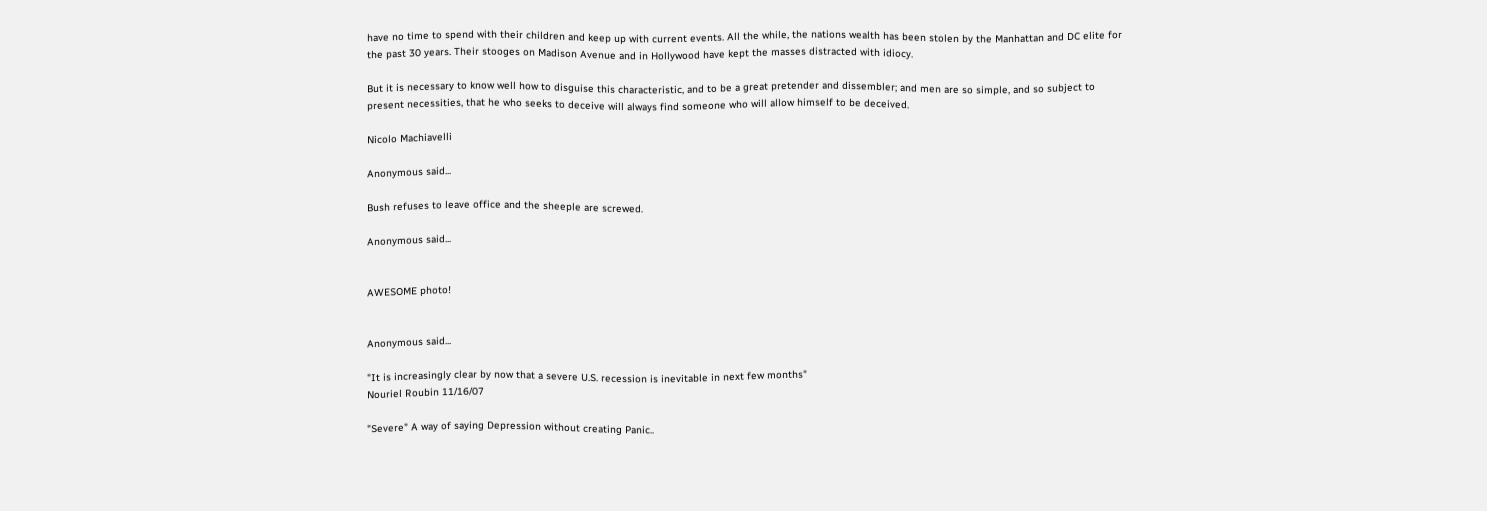have no time to spend with their children and keep up with current events. All the while, the nations wealth has been stolen by the Manhattan and DC elite for the past 30 years. Their stooges on Madison Avenue and in Hollywood have kept the masses distracted with idiocy.

But it is necessary to know well how to disguise this characteristic, and to be a great pretender and dissembler; and men are so simple, and so subject to present necessities, that he who seeks to deceive will always find someone who will allow himself to be deceived.

Nicolo Machiavelli

Anonymous said...

Bush refuses to leave office and the sheeple are screwed.

Anonymous said...


AWESOME photo!


Anonymous said...

"It is increasingly clear by now that a severe U.S. recession is inevitable in next few months"
Nouriel Roubin 11/16/07

"Severe" A way of saying Depression without creating Panic..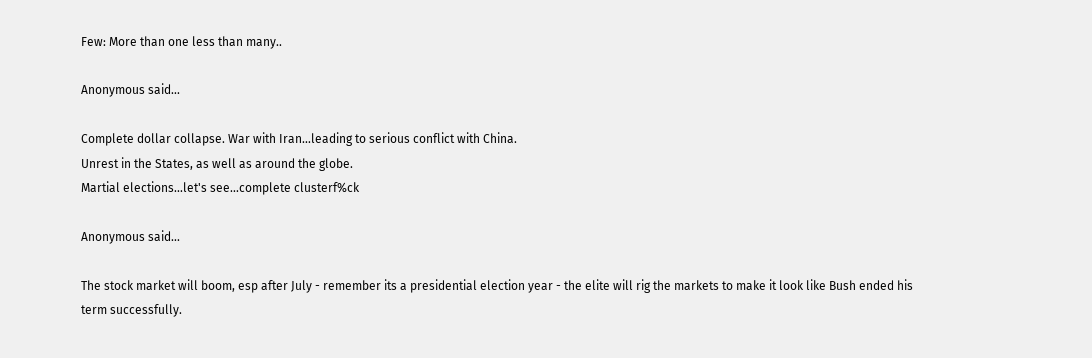Few: More than one less than many..

Anonymous said...

Complete dollar collapse. War with Iran...leading to serious conflict with China.
Unrest in the States, as well as around the globe.
Martial elections...let's see...complete clusterf%ck

Anonymous said...

The stock market will boom, esp after July - remember its a presidential election year - the elite will rig the markets to make it look like Bush ended his term successfully.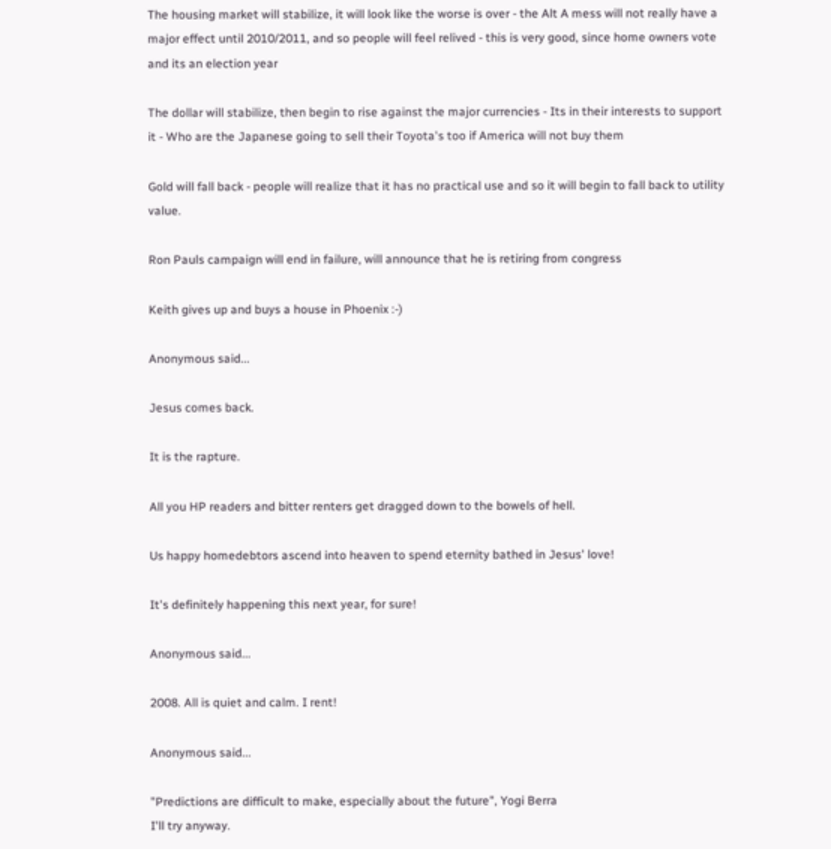The housing market will stabilize, it will look like the worse is over - the Alt A mess will not really have a major effect until 2010/2011, and so people will feel relived - this is very good, since home owners vote and its an election year

The dollar will stabilize, then begin to rise against the major currencies - Its in their interests to support it - Who are the Japanese going to sell their Toyota's too if America will not buy them

Gold will fall back - people will realize that it has no practical use and so it will begin to fall back to utility value.

Ron Pauls campaign will end in failure, will announce that he is retiring from congress

Keith gives up and buys a house in Phoenix :-)

Anonymous said...

Jesus comes back.

It is the rapture.

All you HP readers and bitter renters get dragged down to the bowels of hell.

Us happy homedebtors ascend into heaven to spend eternity bathed in Jesus' love!

It's definitely happening this next year, for sure!

Anonymous said...

2008. All is quiet and calm. I rent!

Anonymous said...

"Predictions are difficult to make, especially about the future", Yogi Berra
I'll try anyway.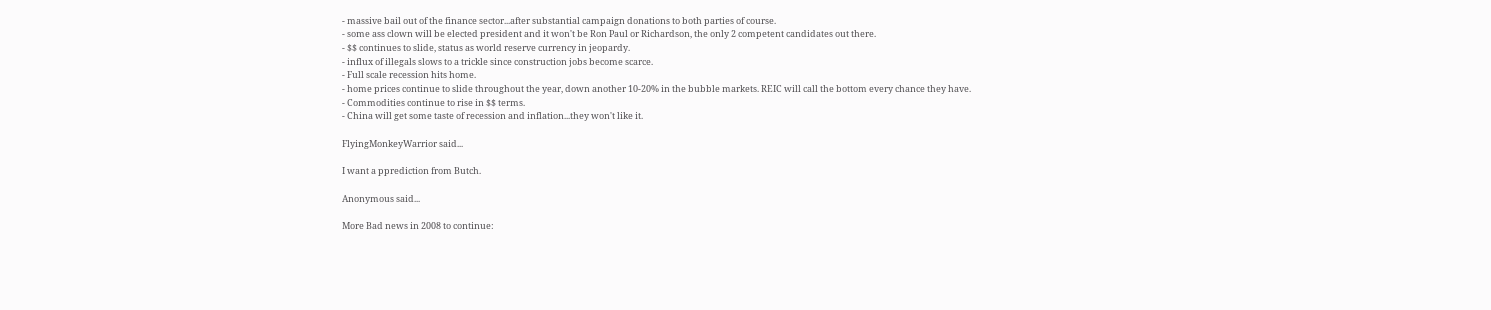- massive bail out of the finance sector...after substantial campaign donations to both parties of course.
- some ass clown will be elected president and it won't be Ron Paul or Richardson, the only 2 competent candidates out there.
- $$ continues to slide, status as world reserve currency in jeopardy.
- influx of illegals slows to a trickle since construction jobs become scarce.
- Full scale recession hits home.
- home prices continue to slide throughout the year, down another 10-20% in the bubble markets. REIC will call the bottom every chance they have.
- Commodities continue to rise in $$ terms.
- China will get some taste of recession and inflation...they won't like it.

FlyingMonkeyWarrior said...

I want a pprediction from Butch.

Anonymous said...

More Bad news in 2008 to continue: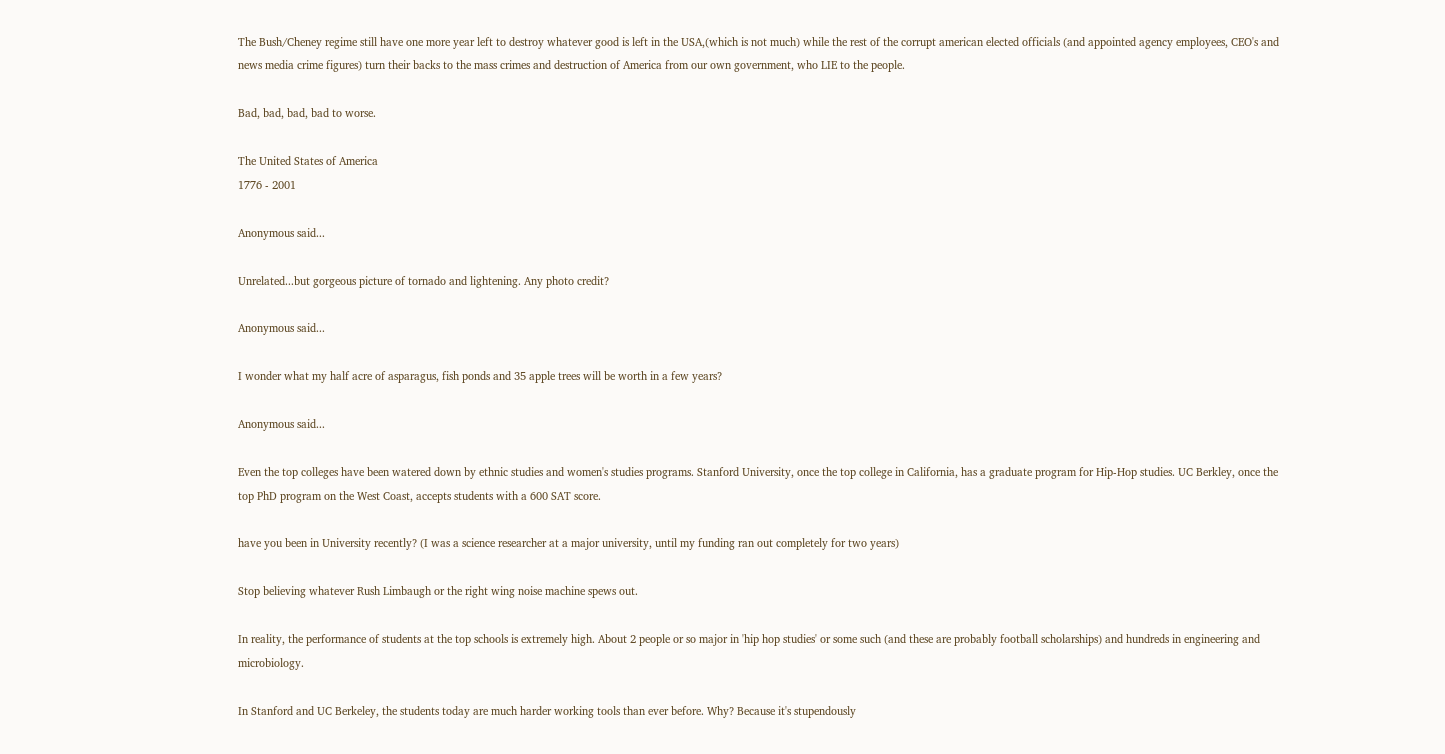The Bush/Cheney regime still have one more year left to destroy whatever good is left in the USA,(which is not much) while the rest of the corrupt american elected officials (and appointed agency employees, CEO's and news media crime figures) turn their backs to the mass crimes and destruction of America from our own government, who LIE to the people.

Bad, bad, bad, bad to worse.

The United States of America
1776 - 2001

Anonymous said...

Unrelated...but gorgeous picture of tornado and lightening. Any photo credit?

Anonymous said...

I wonder what my half acre of asparagus, fish ponds and 35 apple trees will be worth in a few years?

Anonymous said...

Even the top colleges have been watered down by ethnic studies and women's studies programs. Stanford University, once the top college in California, has a graduate program for Hip-Hop studies. UC Berkley, once the top PhD program on the West Coast, accepts students with a 600 SAT score.

have you been in University recently? (I was a science researcher at a major university, until my funding ran out completely for two years)

Stop believing whatever Rush Limbaugh or the right wing noise machine spews out.

In reality, the performance of students at the top schools is extremely high. About 2 people or so major in 'hip hop studies' or some such (and these are probably football scholarships) and hundreds in engineering and microbiology.

In Stanford and UC Berkeley, the students today are much harder working tools than ever before. Why? Because it's stupendously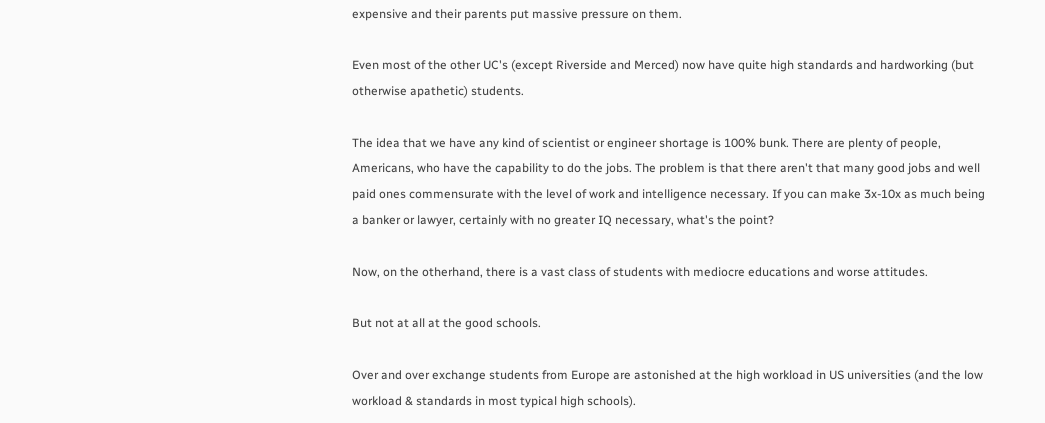expensive and their parents put massive pressure on them.

Even most of the other UC's (except Riverside and Merced) now have quite high standards and hardworking (but otherwise apathetic) students.

The idea that we have any kind of scientist or engineer shortage is 100% bunk. There are plenty of people, Americans, who have the capability to do the jobs. The problem is that there aren't that many good jobs and well paid ones commensurate with the level of work and intelligence necessary. If you can make 3x-10x as much being a banker or lawyer, certainly with no greater IQ necessary, what's the point?

Now, on the otherhand, there is a vast class of students with mediocre educations and worse attitudes.

But not at all at the good schools.

Over and over exchange students from Europe are astonished at the high workload in US universities (and the low workload & standards in most typical high schools).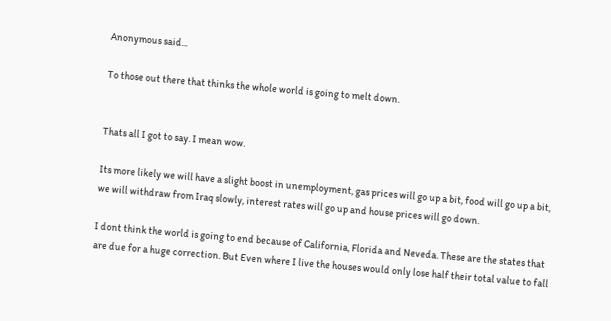Anonymous said...

To those out there that thinks the whole world is going to melt down.


Thats all I got to say. I mean wow.

Its more likely we will have a slight boost in unemployment, gas prices will go up a bit, food will go up a bit, we will withdraw from Iraq slowly, interest rates will go up and house prices will go down.

I dont think the world is going to end because of California, Florida and Neveda. These are the states that are due for a huge correction. But Even where I live the houses would only lose half their total value to fall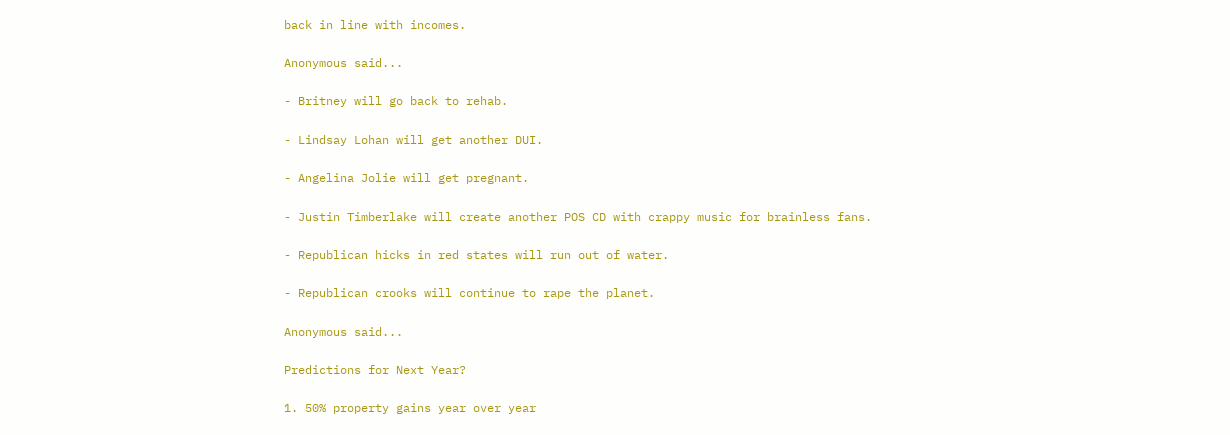back in line with incomes.

Anonymous said...

- Britney will go back to rehab.

- Lindsay Lohan will get another DUI.

- Angelina Jolie will get pregnant.

- Justin Timberlake will create another POS CD with crappy music for brainless fans.

- Republican hicks in red states will run out of water.

- Republican crooks will continue to rape the planet.

Anonymous said...

Predictions for Next Year?

1. 50% property gains year over year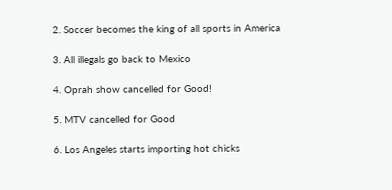2. Soccer becomes the king of all sports in America

3. All illegals go back to Mexico

4. Oprah show cancelled for Good!

5. MTV cancelled for Good

6. Los Angeles starts importing hot chicks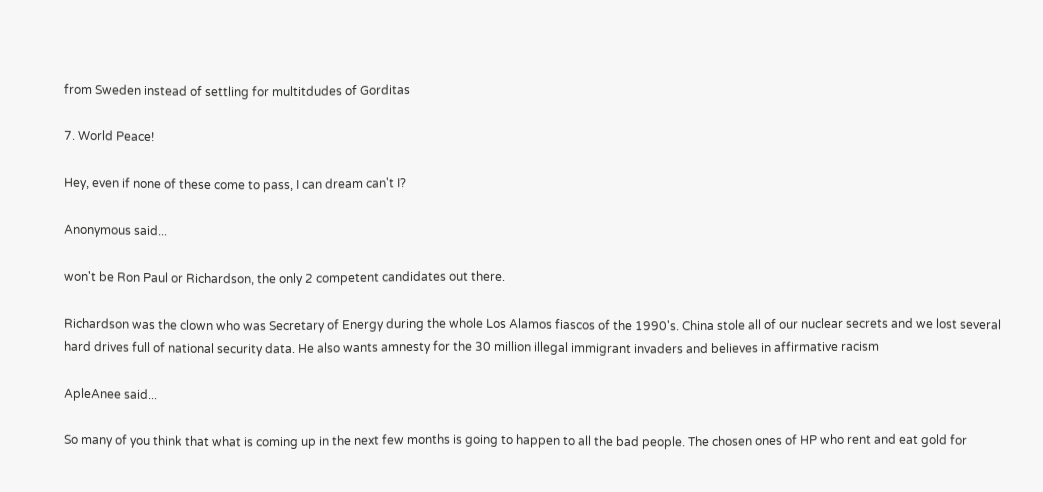from Sweden instead of settling for multitdudes of Gorditas

7. World Peace!

Hey, even if none of these come to pass, I can dream can't I?

Anonymous said...

won't be Ron Paul or Richardson, the only 2 competent candidates out there.

Richardson was the clown who was Secretary of Energy during the whole Los Alamos fiascos of the 1990's. China stole all of our nuclear secrets and we lost several hard drives full of national security data. He also wants amnesty for the 30 million illegal immigrant invaders and believes in affirmative racism

ApleAnee said...

So many of you think that what is coming up in the next few months is going to happen to all the bad people. The chosen ones of HP who rent and eat gold for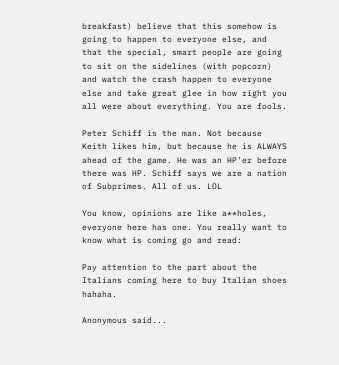breakfast) believe that this somehow is going to happen to everyone else, and that the special, smart people are going to sit on the sidelines (with popcorn) and watch the crash happen to everyone else and take great glee in how right you all were about everything. You are fools.

Peter Schiff is the man. Not because Keith likes him, but because he is ALWAYS ahead of the game. He was an HP'er before there was HP. Schiff says we are a nation of Subprimes. All of us. LOL

You know, opinions are like a**holes, everyone here has one. You really want to know what is coming go and read:

Pay attention to the part about the Italians coming here to buy Italian shoes hahaha.

Anonymous said...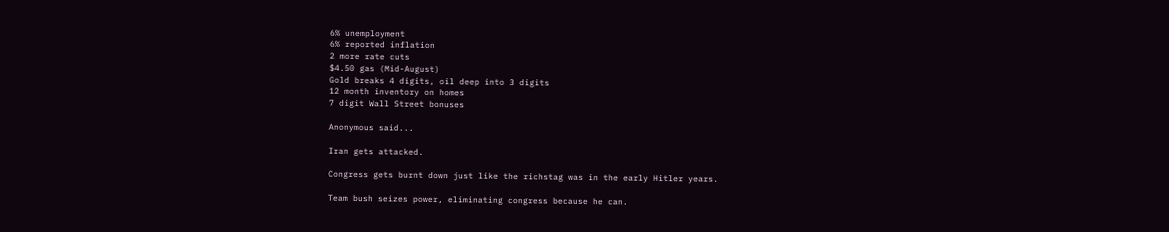6% unemployment
6% reported inflation
2 more rate cuts
$4.50 gas (Mid-August)
Gold breaks 4 digits, oil deep into 3 digits
12 month inventory on homes
7 digit Wall Street bonuses

Anonymous said...

Iran gets attacked.

Congress gets burnt down just like the richstag was in the early Hitler years.

Team bush seizes power, eliminating congress because he can.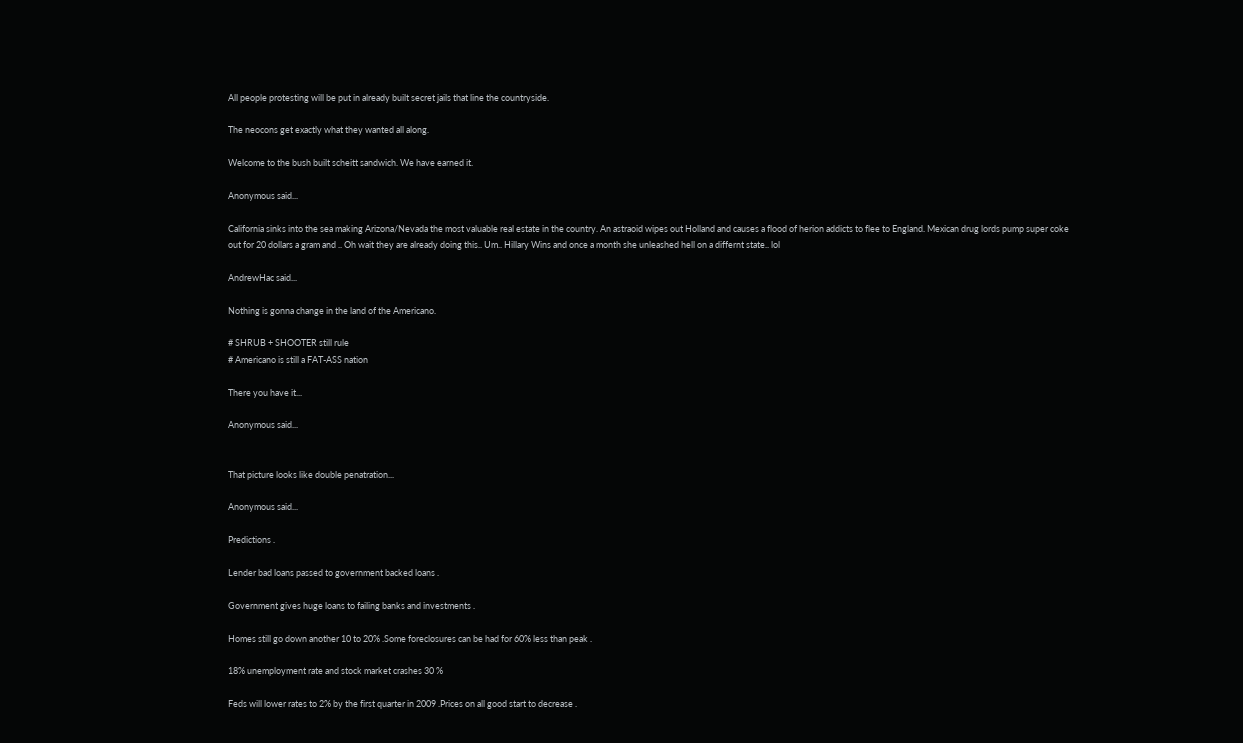All people protesting will be put in already built secret jails that line the countryside.

The neocons get exactly what they wanted all along.

Welcome to the bush built scheitt sandwich. We have earned it.

Anonymous said...

California sinks into the sea making Arizona/Nevada the most valuable real estate in the country. An astraoid wipes out Holland and causes a flood of herion addicts to flee to England. Mexican drug lords pump super coke out for 20 dollars a gram and .. Oh wait they are already doing this.. Um.. Hillary Wins and once a month she unleashed hell on a differnt state.. lol

AndrewHac said...

Nothing is gonna change in the land of the Americano.

# SHRUB + SHOOTER still rule
# Americano is still a FAT-ASS nation

There you have it...

Anonymous said...


That picture looks like double penatration...

Anonymous said...

Predictions .

Lender bad loans passed to government backed loans .

Government gives huge loans to failing banks and investments .

Homes still go down another 10 to 20% .Some foreclosures can be had for 60% less than peak .

18% unemployment rate and stock market crashes 30 %

Feds will lower rates to 2% by the first quarter in 2009 .Prices on all good start to decrease .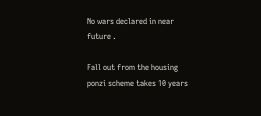No wars declared in near future .

Fall out from the housing ponzi scheme takes 10 years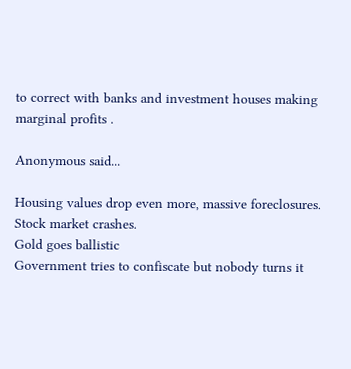to correct with banks and investment houses making marginal profits .

Anonymous said...

Housing values drop even more, massive foreclosures.
Stock market crashes.
Gold goes ballistic
Government tries to confiscate but nobody turns it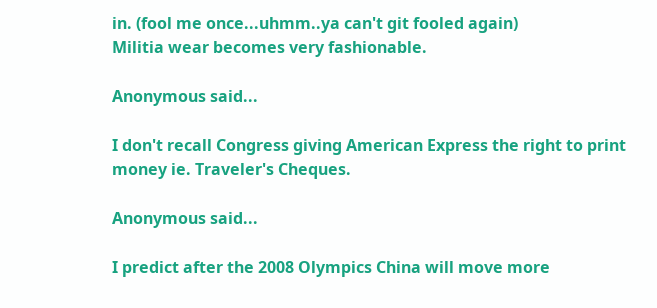in. (fool me once...uhmm..ya can't git fooled again)
Militia wear becomes very fashionable.

Anonymous said...

I don't recall Congress giving American Express the right to print money ie. Traveler's Cheques.

Anonymous said...

I predict after the 2008 Olympics China will move more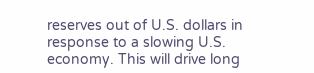reserves out of U.S. dollars in response to a slowing U.S. economy. This will drive long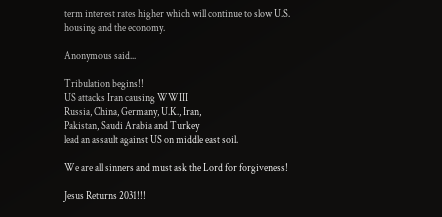term interest rates higher which will continue to slow U.S. housing and the economy.

Anonymous said...

Tribulation begins!!
US attacks Iran causing WWIII
Russia, China, Germany, U.K., Iran,
Pakistan, Saudi Arabia and Turkey
lead an assault against US on middle east soil.

We are all sinners and must ask the Lord for forgiveness!

Jesus Returns 2031!!!